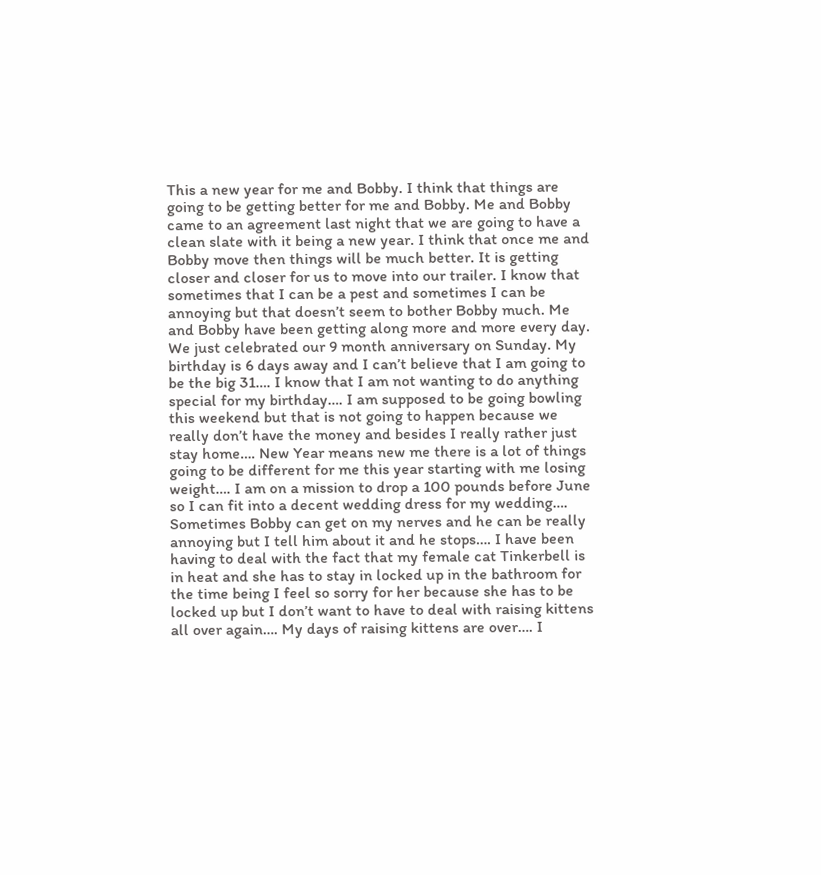This a new year for me and Bobby. I think that things are going to be getting better for me and Bobby. Me and Bobby came to an agreement last night that we are going to have a clean slate with it being a new year. I think that once me and Bobby move then things will be much better. It is getting closer and closer for us to move into our trailer. I know that sometimes that I can be a pest and sometimes I can be annoying but that doesn’t seem to bother Bobby much. Me and Bobby have been getting along more and more every day. We just celebrated our 9 month anniversary on Sunday. My birthday is 6 days away and I can’t believe that I am going to be the big 31…. I know that I am not wanting to do anything special for my birthday…. I am supposed to be going bowling this weekend but that is not going to happen because we really don’t have the money and besides I really rather just stay home…. New Year means new me there is a lot of things going to be different for me this year starting with me losing weight…. I am on a mission to drop a 100 pounds before June so I can fit into a decent wedding dress for my wedding…. Sometimes Bobby can get on my nerves and he can be really annoying but I tell him about it and he stops…. I have been having to deal with the fact that my female cat Tinkerbell is in heat and she has to stay in locked up in the bathroom for the time being I feel so sorry for her because she has to be locked up but I don’t want to have to deal with raising kittens all over again…. My days of raising kittens are over…. I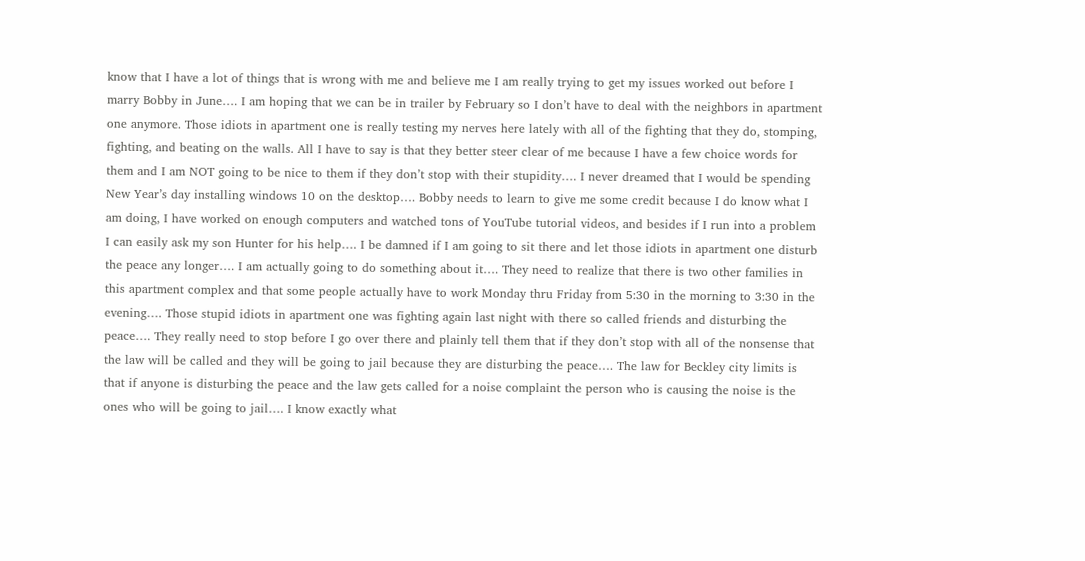know that I have a lot of things that is wrong with me and believe me I am really trying to get my issues worked out before I marry Bobby in June…. I am hoping that we can be in trailer by February so I don’t have to deal with the neighbors in apartment one anymore. Those idiots in apartment one is really testing my nerves here lately with all of the fighting that they do, stomping, fighting, and beating on the walls. All I have to say is that they better steer clear of me because I have a few choice words for them and I am NOT going to be nice to them if they don’t stop with their stupidity…. I never dreamed that I would be spending New Year’s day installing windows 10 on the desktop…. Bobby needs to learn to give me some credit because I do know what I am doing, I have worked on enough computers and watched tons of YouTube tutorial videos, and besides if I run into a problem I can easily ask my son Hunter for his help…. I be damned if I am going to sit there and let those idiots in apartment one disturb the peace any longer…. I am actually going to do something about it…. They need to realize that there is two other families in this apartment complex and that some people actually have to work Monday thru Friday from 5:30 in the morning to 3:30 in the evening…. Those stupid idiots in apartment one was fighting again last night with there so called friends and disturbing the peace…. They really need to stop before I go over there and plainly tell them that if they don’t stop with all of the nonsense that the law will be called and they will be going to jail because they are disturbing the peace…. The law for Beckley city limits is that if anyone is disturbing the peace and the law gets called for a noise complaint the person who is causing the noise is the ones who will be going to jail…. I know exactly what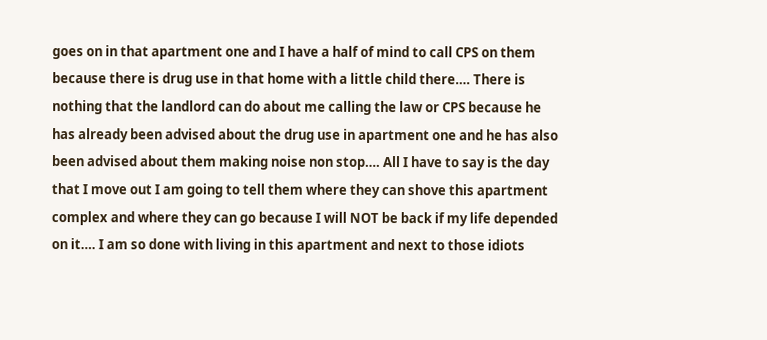goes on in that apartment one and I have a half of mind to call CPS on them because there is drug use in that home with a little child there…. There is nothing that the landlord can do about me calling the law or CPS because he has already been advised about the drug use in apartment one and he has also been advised about them making noise non stop…. All I have to say is the day that I move out I am going to tell them where they can shove this apartment complex and where they can go because I will NOT be back if my life depended on it…. I am so done with living in this apartment and next to those idiots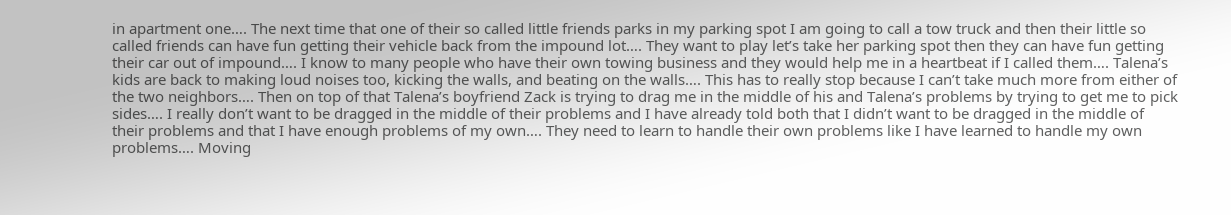in apartment one…. The next time that one of their so called little friends parks in my parking spot I am going to call a tow truck and then their little so called friends can have fun getting their vehicle back from the impound lot…. They want to play let’s take her parking spot then they can have fun getting their car out of impound…. I know to many people who have their own towing business and they would help me in a heartbeat if I called them…. Talena’s kids are back to making loud noises too, kicking the walls, and beating on the walls…. This has to really stop because I can’t take much more from either of the two neighbors…. Then on top of that Talena’s boyfriend Zack is trying to drag me in the middle of his and Talena’s problems by trying to get me to pick sides…. I really don’t want to be dragged in the middle of their problems and I have already told both that I didn’t want to be dragged in the middle of their problems and that I have enough problems of my own…. They need to learn to handle their own problems like I have learned to handle my own problems…. Moving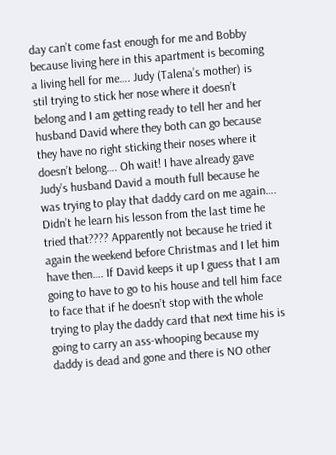day can’t come fast enough for me and Bobby because living here in this apartment is becoming a living hell for me…. Judy (Talena’s mother) is stil trying to stick her nose where it doesn’t belong and I am getting ready to tell her and her husband David where they both can go because they have no right sticking their noses where it doesn’t belong…. Oh wait! I have already gave Judy’s husband David a mouth full because he was trying to play that daddy card on me again…. Didn’t he learn his lesson from the last time he tried that???? Apparently not because he tried it again the weekend before Christmas and I let him have then…. If David keeps it up I guess that I am going to have to go to his house and tell him face to face that if he doesn’t stop with the whole trying to play the daddy card that next time his is going to carry an ass-whooping because my daddy is dead and gone and there is NO other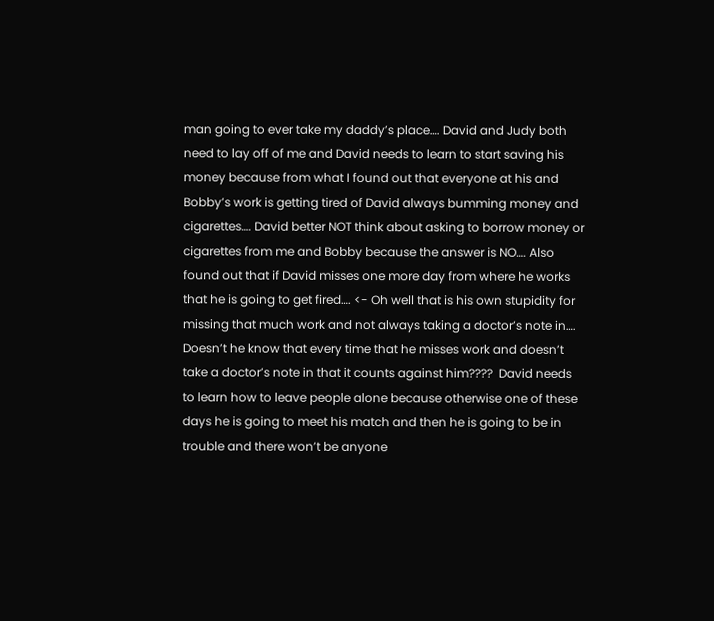man going to ever take my daddy’s place…. David and Judy both need to lay off of me and David needs to learn to start saving his money because from what I found out that everyone at his and Bobby’s work is getting tired of David always bumming money and cigarettes…. David better NOT think about asking to borrow money or cigarettes from me and Bobby because the answer is NO…. Also found out that if David misses one more day from where he works that he is going to get fired…. <- Oh well that is his own stupidity for missing that much work and not always taking a doctor’s note in…. Doesn’t he know that every time that he misses work and doesn’t take a doctor’s note in that it counts against him????  David needs to learn how to leave people alone because otherwise one of these days he is going to meet his match and then he is going to be in trouble and there won’t be anyone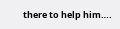there to help him….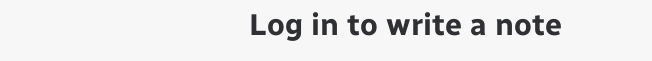Log in to write a note